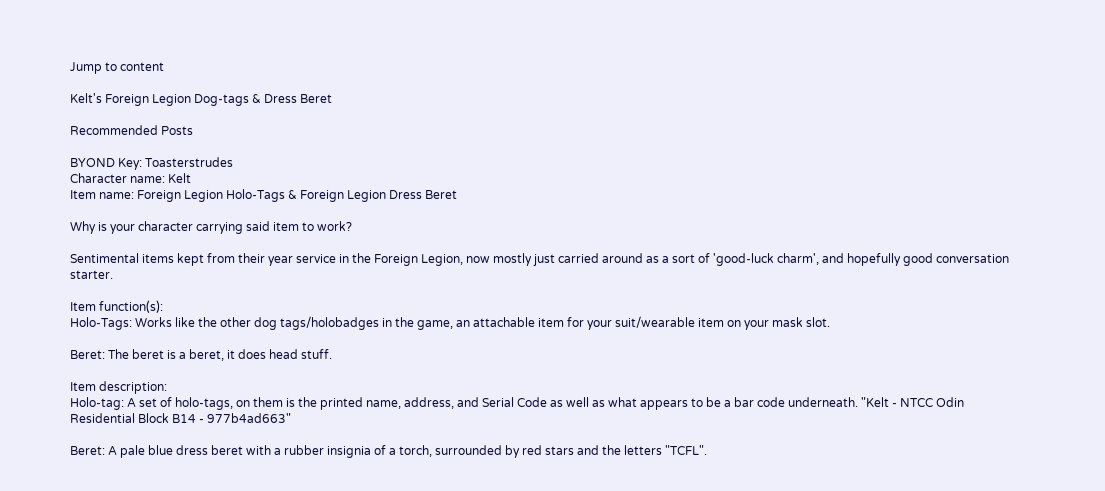Jump to content

Kelt's Foreign Legion Dog-tags & Dress Beret

Recommended Posts

BYOND Key: Toasterstrudes
Character name: Kelt
Item name: Foreign Legion Holo-Tags & Foreign Legion Dress Beret

Why is your character carrying said item to work?

Sentimental items kept from their year service in the Foreign Legion, now mostly just carried around as a sort of 'good-luck charm', and hopefully good conversation starter.

Item function(s):
Holo-Tags: Works like the other dog tags/holobadges in the game, an attachable item for your suit/wearable item on your mask slot.

Beret: The beret is a beret, it does head stuff.

Item description:
Holo-tag: A set of holo-tags, on them is the printed name, address, and Serial Code as well as what appears to be a bar code underneath. "Kelt - NTCC Odin Residential Block B14 - 977b4ad663"

Beret: A pale blue dress beret with a rubber insignia of a torch, surrounded by red stars and the letters "TCFL".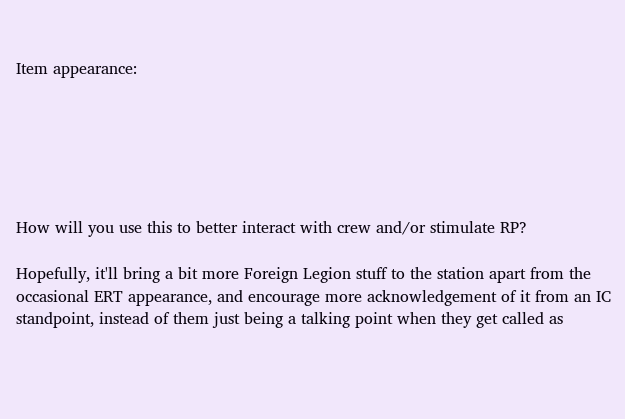Item appearance:






How will you use this to better interact with crew and/or stimulate RP?

Hopefully, it'll bring a bit more Foreign Legion stuff to the station apart from the occasional ERT appearance, and encourage more acknowledgement of it from an IC standpoint, instead of them just being a talking point when they get called as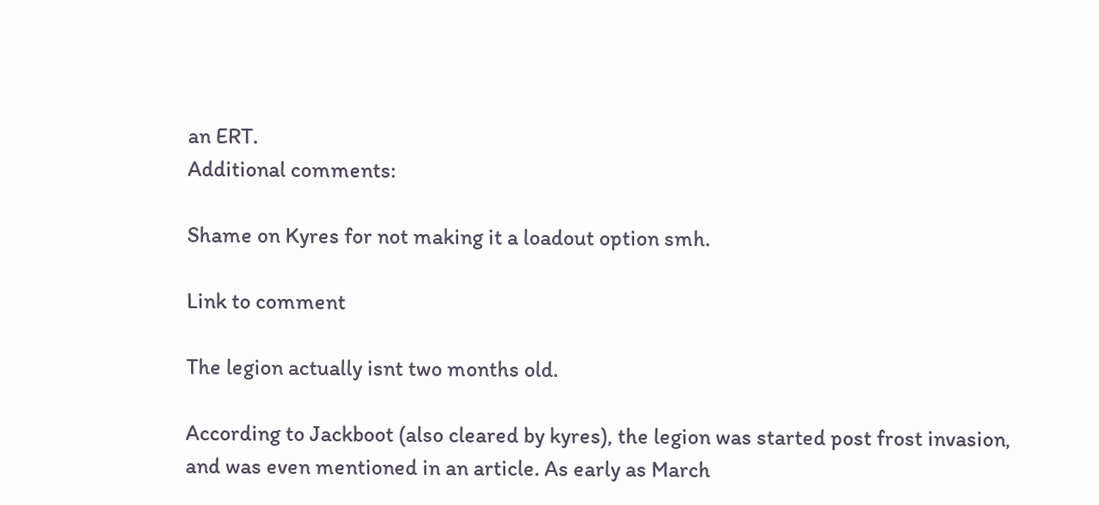an ERT.
Additional comments:

Shame on Kyres for not making it a loadout option smh.

Link to comment

The legion actually isnt two months old.

According to Jackboot (also cleared by kyres), the legion was started post frost invasion, and was even mentioned in an article. As early as March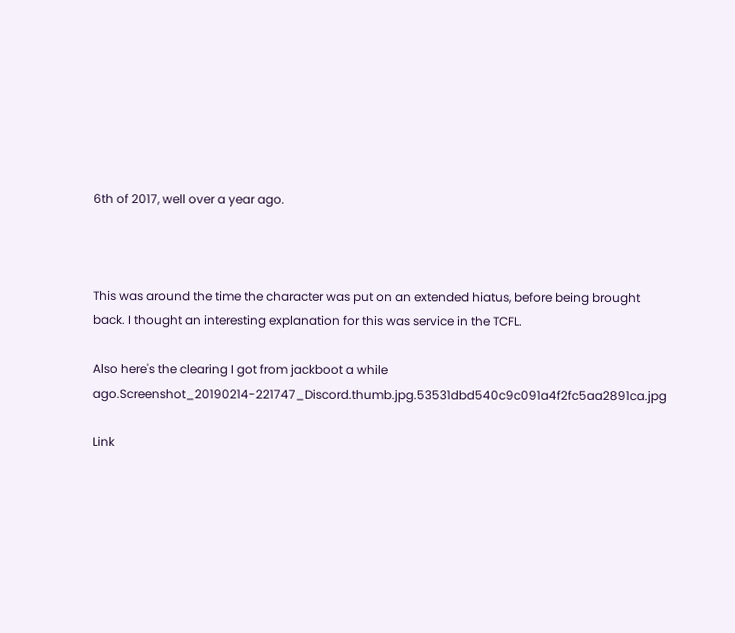6th of 2017, well over a year ago.



This was around the time the character was put on an extended hiatus, before being brought back. I thought an interesting explanation for this was service in the TCFL.

Also here's the clearing I got from jackboot a while ago.Screenshot_20190214-221747_Discord.thumb.jpg.53531dbd540c9c091a4f2fc5aa2891ca.jpg

Link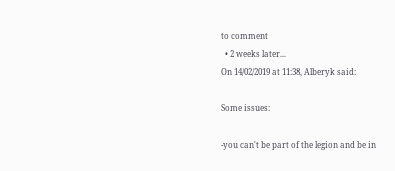to comment
  • 2 weeks later...
On 14/02/2019 at 11:38, Alberyk said:

Some issues:

-you can't be part of the legion and be in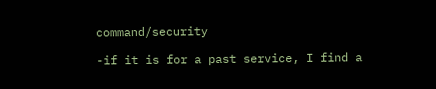command/security

-if it is for a past service, I find a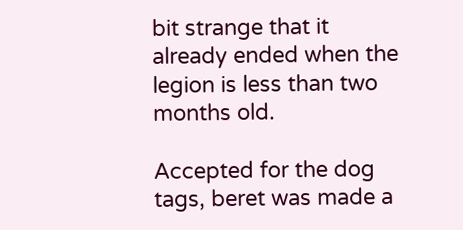bit strange that it already ended when the legion is less than two months old.

Accepted for the dog tags, beret was made a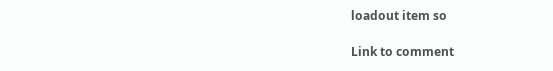loadout item so

Link to comment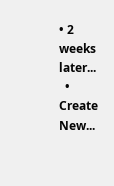• 2 weeks later...
  • Create New...